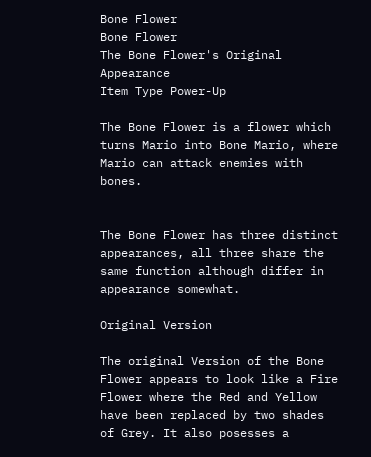Bone Flower
Bone Flower
The Bone Flower's Original Appearance
Item Type Power-Up

The Bone Flower is a flower which turns Mario into Bone Mario, where Mario can attack enemies with bones.


The Bone Flower has three distinct appearances, all three share the same function although differ in appearance somewhat.

Original Version

The original Version of the Bone Flower appears to look like a Fire Flower where the Red and Yellow have been replaced by two shades of Grey. It also posesses a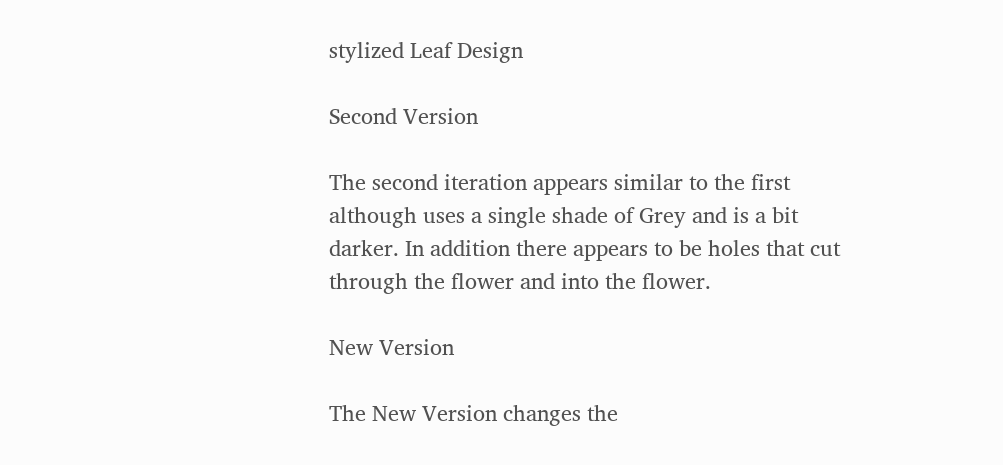stylized Leaf Design

Second Version

The second iteration appears similar to the first although uses a single shade of Grey and is a bit darker. In addition there appears to be holes that cut through the flower and into the flower.

New Version

The New Version changes the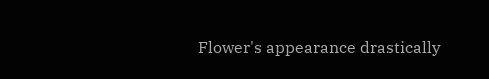Flower's appearance drastically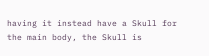having it instead have a Skull for the main body, the Skull is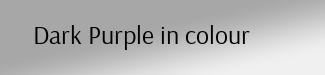Dark Purple in colour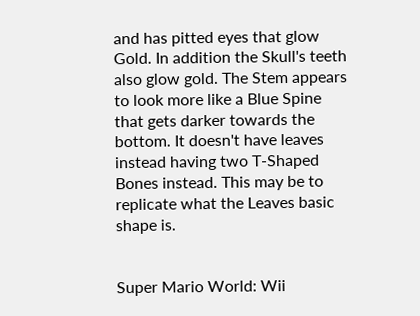and has pitted eyes that glow Gold. In addition the Skull's teeth also glow gold. The Stem appears to look more like a Blue Spine that gets darker towards the bottom. It doesn't have leaves instead having two T-Shaped Bones instead. This may be to replicate what the Leaves basic shape is.


Super Mario World: Wii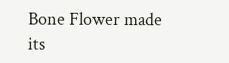Bone Flower made its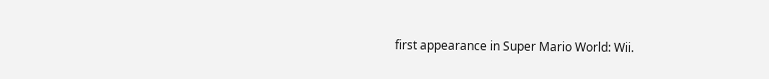first appearance in Super Mario World: Wii.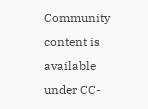Community content is available under CC-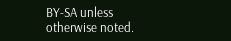BY-SA unless otherwise noted.